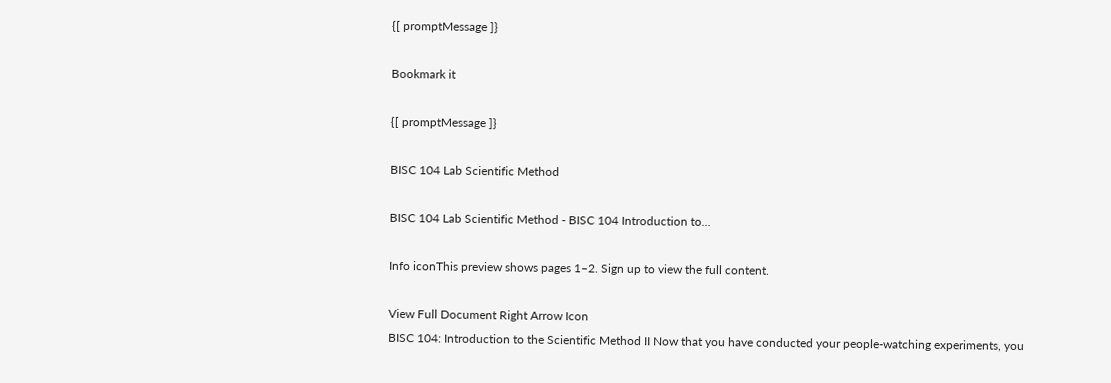{[ promptMessage ]}

Bookmark it

{[ promptMessage ]}

BISC 104 Lab Scientific Method

BISC 104 Lab Scientific Method - BISC 104 Introduction to...

Info iconThis preview shows pages 1–2. Sign up to view the full content.

View Full Document Right Arrow Icon
BISC 104: Introduction to the Scientific Method II Now that you have conducted your people-watching experiments, you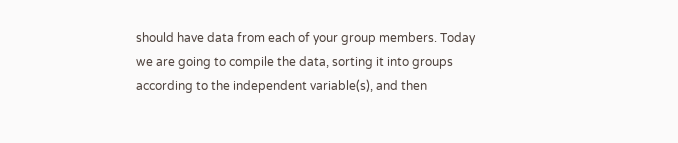should have data from each of your group members. Today we are going to compile the data, sorting it into groups according to the independent variable(s), and then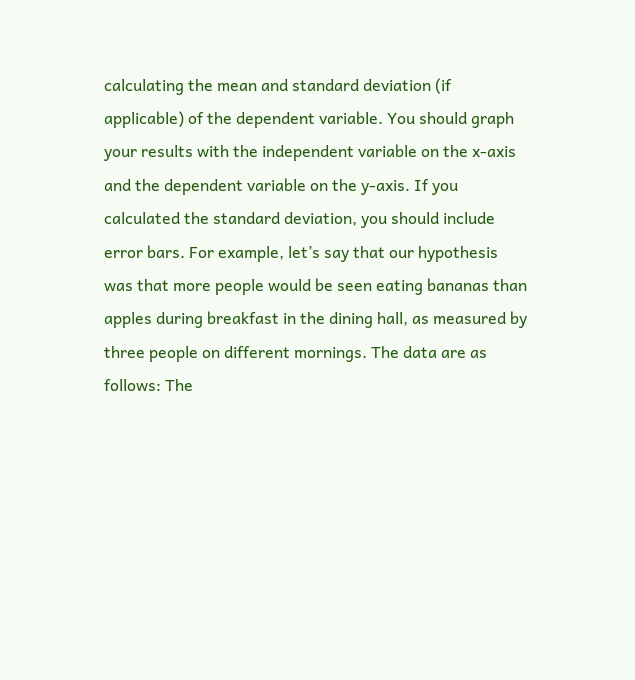calculating the mean and standard deviation (if applicable) of the dependent variable. You should graph your results with the independent variable on the x-axis and the dependent variable on the y-axis. If you calculated the standard deviation, you should include error bars. For example, let’s say that our hypothesis was that more people would be seen eating bananas than apples during breakfast in the dining hall, as measured by three people on different mornings. The data are as follows: The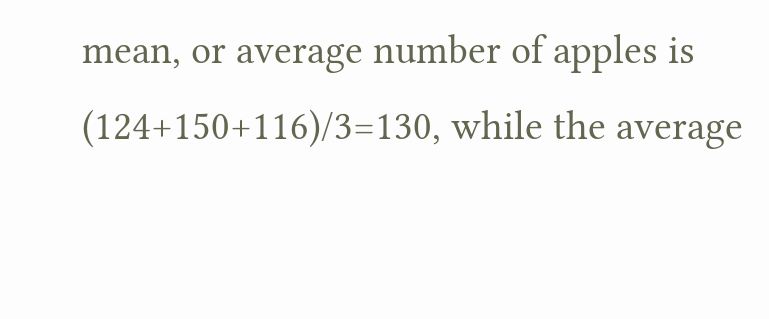mean, or average number of apples is (124+150+116)/3=130, while the average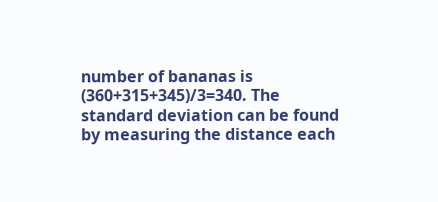number of bananas is (360+315+345)/3=340. The standard deviation can be found by measuring the distance each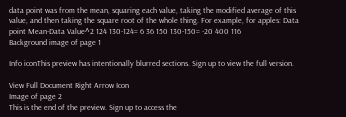data point was from the mean, squaring each value, taking the modified average of this value, and then taking the square root of the whole thing. For example, for apples: Data point Mean-Data Value^2 124 130-124= 6 36 150 130-150= -20 400 116
Background image of page 1

Info iconThis preview has intentionally blurred sections. Sign up to view the full version.

View Full Document Right Arrow Icon
Image of page 2
This is the end of the preview. Sign up to access the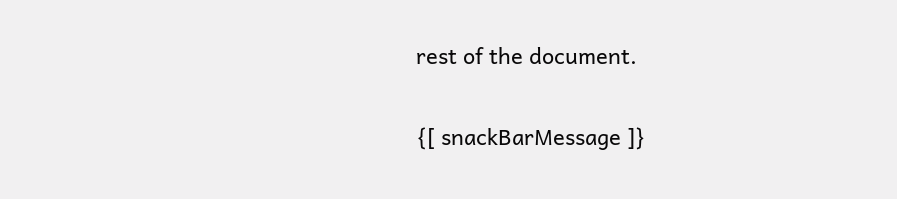rest of the document.

{[ snackBarMessage ]}